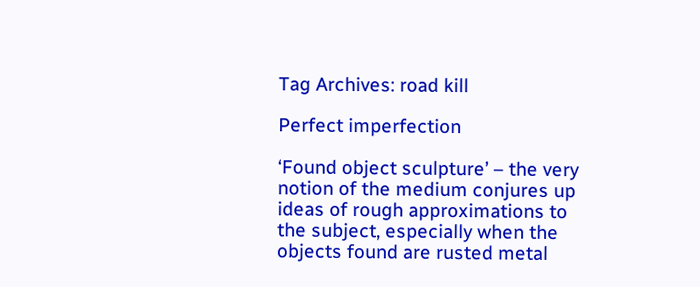Tag Archives: road kill

Perfect imperfection

‘Found object sculpture’ – the very notion of the medium conjures up ideas of rough approximations to the subject, especially when the objects found are rusted metal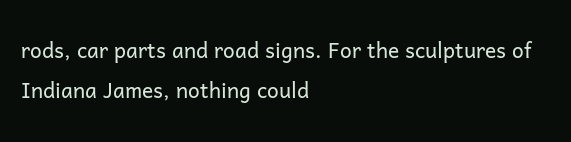rods, car parts and road signs. For the sculptures of Indiana James, nothing could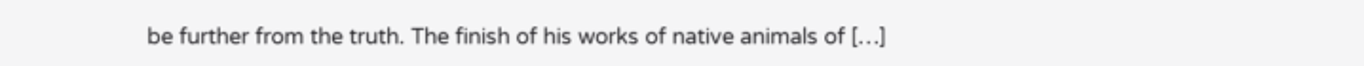be further from the truth. The finish of his works of native animals of […]